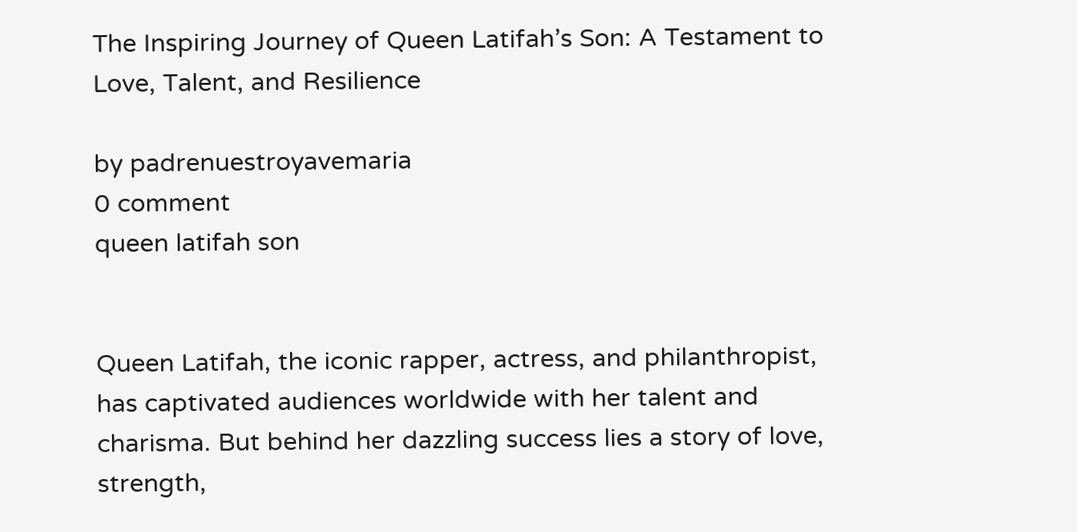The Inspiring Journey of Queen Latifah’s Son: A Testament to Love, Talent, and Resilience

by padrenuestroyavemaria
0 comment
queen latifah son


Queen Latifah, the iconic rapper, actress, and philanthropist, has captivated audiences worldwide with her talent and charisma. But behind her dazzling success lies a story of love, strength,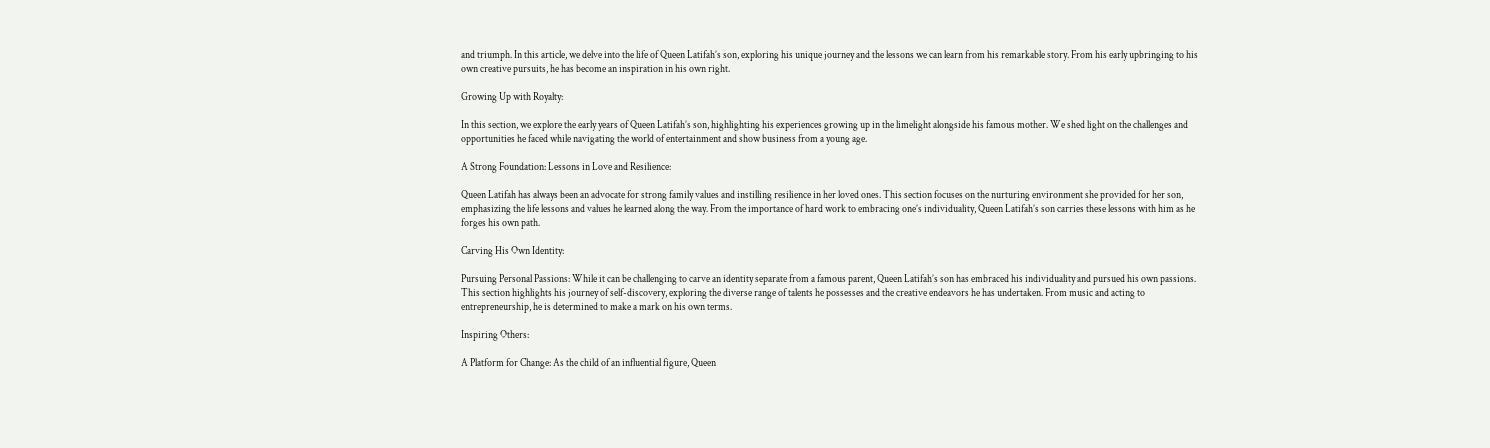and triumph. In this article, we delve into the life of Queen Latifah’s son, exploring his unique journey and the lessons we can learn from his remarkable story. From his early upbringing to his own creative pursuits, he has become an inspiration in his own right.

Growing Up with Royalty:

In this section, we explore the early years of Queen Latifah’s son, highlighting his experiences growing up in the limelight alongside his famous mother. We shed light on the challenges and opportunities he faced while navigating the world of entertainment and show business from a young age.

A Strong Foundation: Lessons in Love and Resilience:

Queen Latifah has always been an advocate for strong family values and instilling resilience in her loved ones. This section focuses on the nurturing environment she provided for her son, emphasizing the life lessons and values he learned along the way. From the importance of hard work to embracing one’s individuality, Queen Latifah’s son carries these lessons with him as he forges his own path.

Carving His Own Identity:

Pursuing Personal Passions: While it can be challenging to carve an identity separate from a famous parent, Queen Latifah’s son has embraced his individuality and pursued his own passions. This section highlights his journey of self-discovery, exploring the diverse range of talents he possesses and the creative endeavors he has undertaken. From music and acting to entrepreneurship, he is determined to make a mark on his own terms.

Inspiring Others:

A Platform for Change: As the child of an influential figure, Queen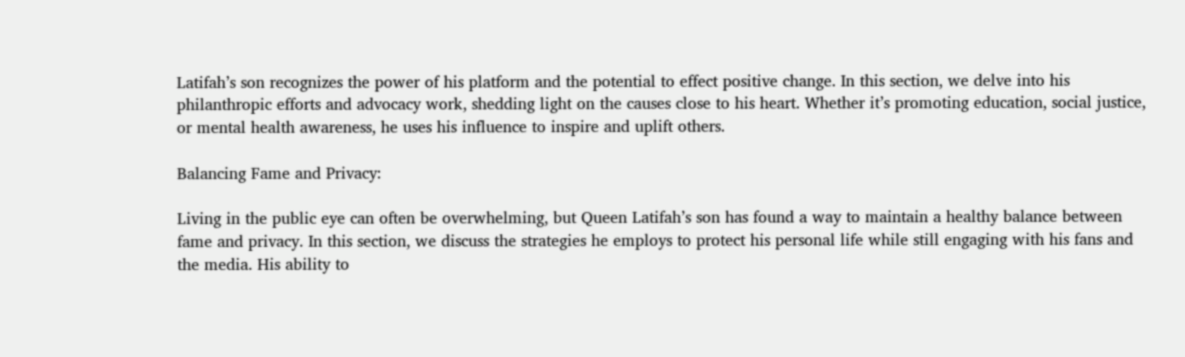Latifah’s son recognizes the power of his platform and the potential to effect positive change. In this section, we delve into his philanthropic efforts and advocacy work, shedding light on the causes close to his heart. Whether it’s promoting education, social justice, or mental health awareness, he uses his influence to inspire and uplift others.

Balancing Fame and Privacy:

Living in the public eye can often be overwhelming, but Queen Latifah’s son has found a way to maintain a healthy balance between fame and privacy. In this section, we discuss the strategies he employs to protect his personal life while still engaging with his fans and the media. His ability to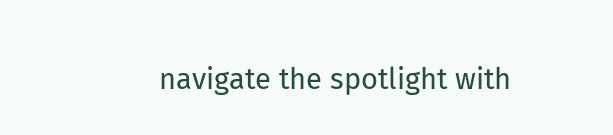navigate the spotlight with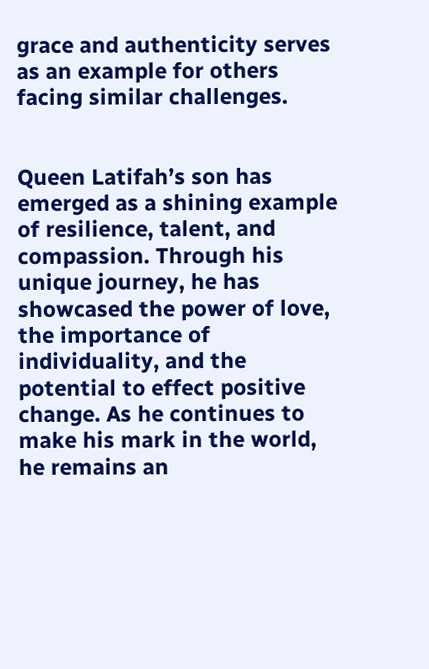grace and authenticity serves as an example for others facing similar challenges.


Queen Latifah’s son has emerged as a shining example of resilience, talent, and compassion. Through his unique journey, he has showcased the power of love, the importance of individuality, and the potential to effect positive change. As he continues to make his mark in the world, he remains an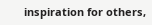inspiration for others,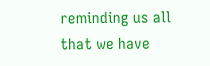reminding us all that we have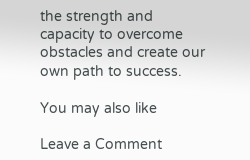the strength and capacity to overcome obstacles and create our own path to success.

You may also like

Leave a Comment